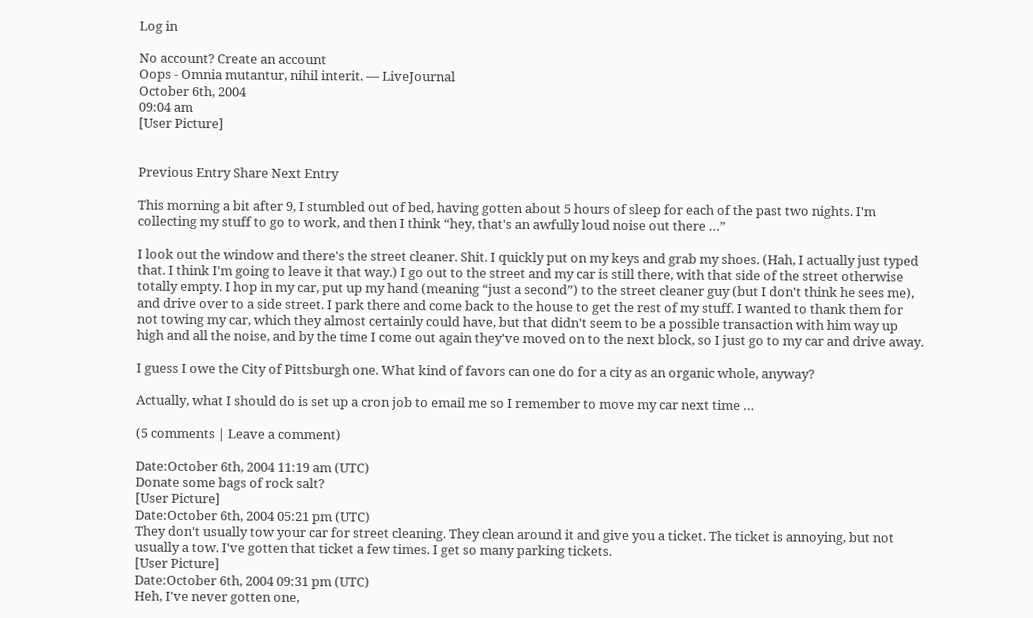Log in

No account? Create an account
Oops - Omnia mutantur, nihil interit. — LiveJournal
October 6th, 2004
09:04 am
[User Picture]


Previous Entry Share Next Entry

This morning a bit after 9, I stumbled out of bed, having gotten about 5 hours of sleep for each of the past two nights. I'm collecting my stuff to go to work, and then I think “hey, that's an awfully loud noise out there …”

I look out the window and there's the street cleaner. Shit. I quickly put on my keys and grab my shoes. (Hah, I actually just typed that. I think I'm going to leave it that way.) I go out to the street and my car is still there, with that side of the street otherwise totally empty. I hop in my car, put up my hand (meaning “just a second”) to the street cleaner guy (but I don't think he sees me), and drive over to a side street. I park there and come back to the house to get the rest of my stuff. I wanted to thank them for not towing my car, which they almost certainly could have, but that didn't seem to be a possible transaction with him way up high and all the noise, and by the time I come out again they've moved on to the next block, so I just go to my car and drive away.

I guess I owe the City of Pittsburgh one. What kind of favors can one do for a city as an organic whole, anyway?

Actually, what I should do is set up a cron job to email me so I remember to move my car next time …

(5 comments | Leave a comment)

Date:October 6th, 2004 11:19 am (UTC)
Donate some bags of rock salt?
[User Picture]
Date:October 6th, 2004 05:21 pm (UTC)
They don't usually tow your car for street cleaning. They clean around it and give you a ticket. The ticket is annoying, but not usually a tow. I've gotten that ticket a few times. I get so many parking tickets.
[User Picture]
Date:October 6th, 2004 09:31 pm (UTC)
Heh, I've never gotten one,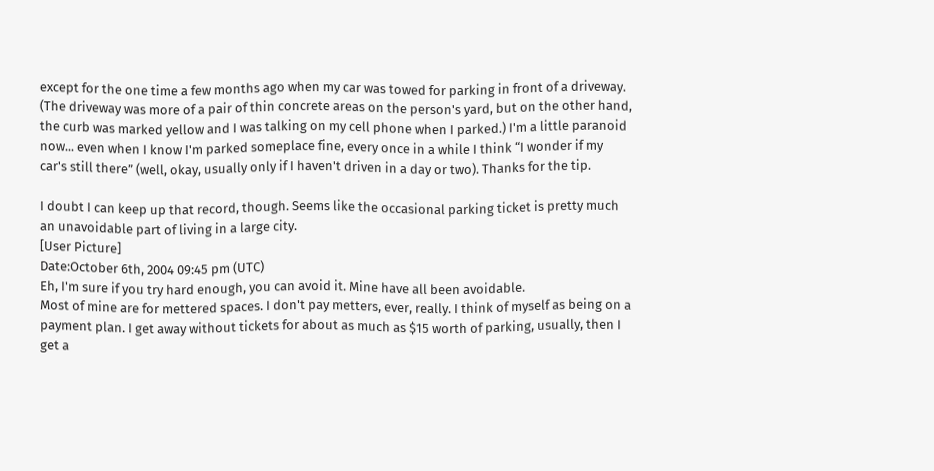except for the one time a few months ago when my car was towed for parking in front of a driveway. (The driveway was more of a pair of thin concrete areas on the person's yard, but on the other hand, the curb was marked yellow and I was talking on my cell phone when I parked.) I'm a little paranoid now... even when I know I'm parked someplace fine, every once in a while I think “I wonder if my car's still there” (well, okay, usually only if I haven't driven in a day or two). Thanks for the tip.

I doubt I can keep up that record, though. Seems like the occasional parking ticket is pretty much an unavoidable part of living in a large city.
[User Picture]
Date:October 6th, 2004 09:45 pm (UTC)
Eh, I'm sure if you try hard enough, you can avoid it. Mine have all been avoidable.
Most of mine are for mettered spaces. I don't pay metters, ever, really. I think of myself as being on a payment plan. I get away without tickets for about as much as $15 worth of parking, usually, then I get a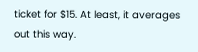ticket for $15. At least, it averages out this way.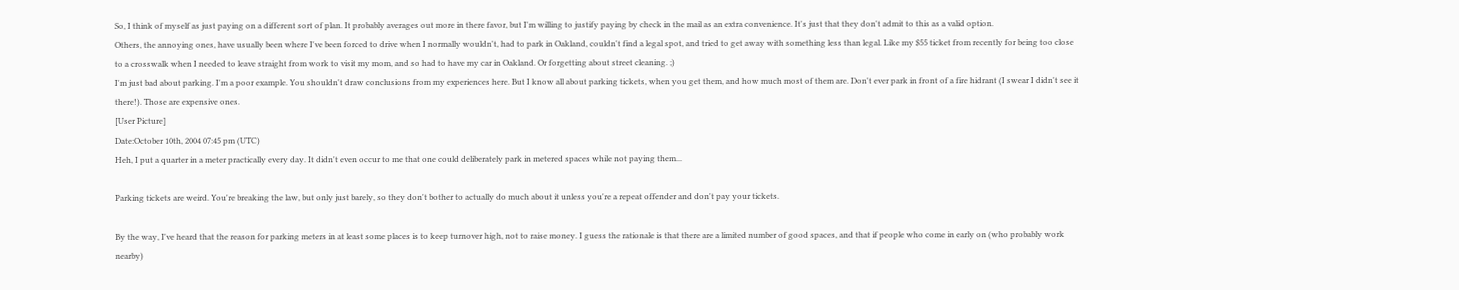So, I think of myself as just paying on a different sort of plan. It probably averages out more in there favor, but I'm willing to justify paying by check in the mail as an extra convenience. It's just that they don't admit to this as a valid option.
Others, the annoying ones, have usually been where I've been forced to drive when I normally wouldn't, had to park in Oakland, couldn't find a legal spot, and tried to get away with something less than legal. Like my $55 ticket from recently for being too close to a crosswalk when I needed to leave straight from work to visit my mom, and so had to have my car in Oakland. Or forgetting about street cleaning. ;)
I'm just bad about parking. I'm a poor example. You shouldn't draw conclusions from my experiences here. But I know all about parking tickets, when you get them, and how much most of them are. Don't ever park in front of a fire hidrant (I swear I didn't see it there!). Those are expensive ones.
[User Picture]
Date:October 10th, 2004 07:45 pm (UTC)
Heh, I put a quarter in a meter practically every day. It didn't even occur to me that one could deliberately park in metered spaces while not paying them...

Parking tickets are weird. You're breaking the law, but only just barely, so they don't bother to actually do much about it unless you're a repeat offender and don't pay your tickets.

By the way, I've heard that the reason for parking meters in at least some places is to keep turnover high, not to raise money. I guess the rationale is that there are a limited number of good spaces, and that if people who come in early on (who probably work nearby)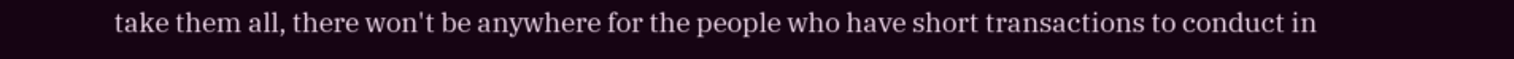take them all, there won't be anywhere for the people who have short transactions to conduct in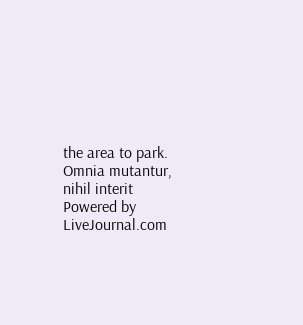the area to park.
Omnia mutantur, nihil interit Powered by LiveJournal.com